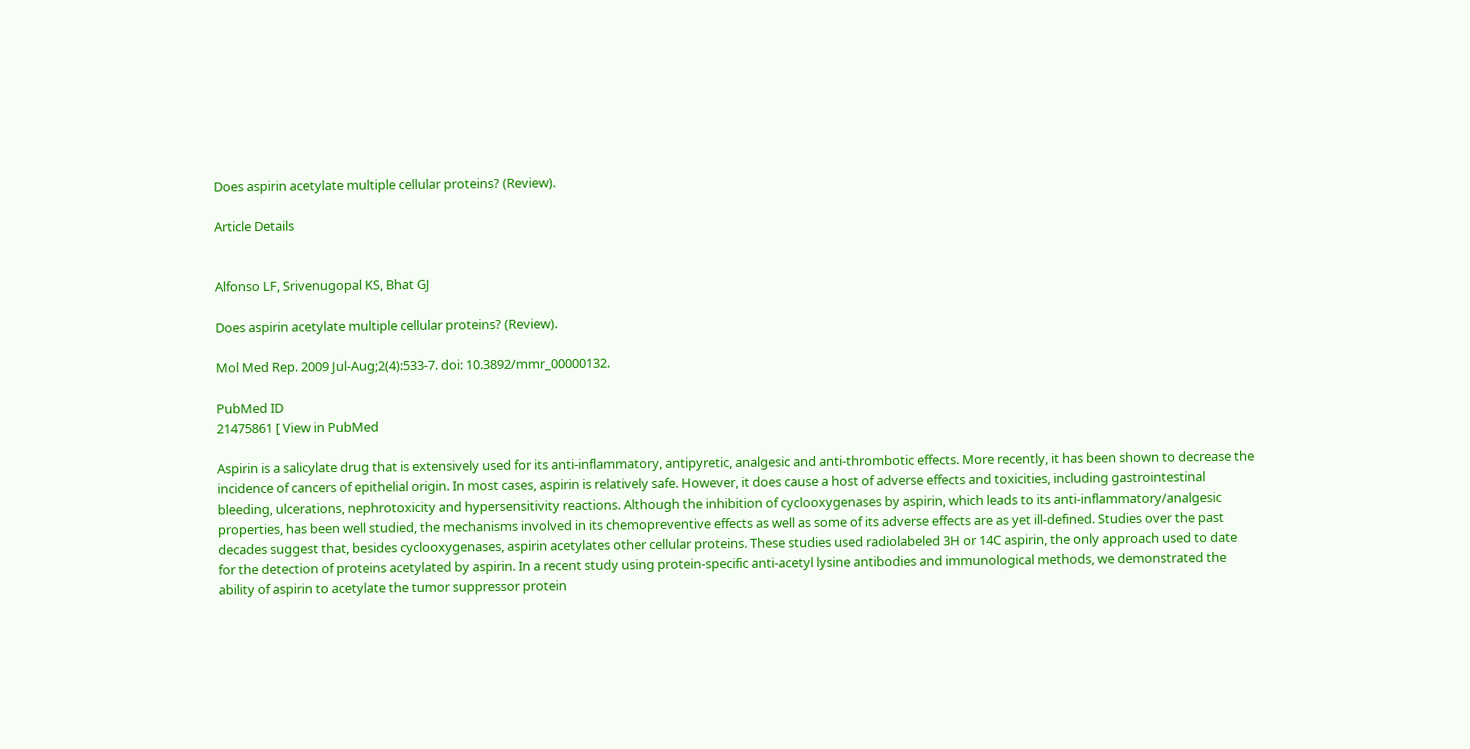Does aspirin acetylate multiple cellular proteins? (Review).

Article Details


Alfonso LF, Srivenugopal KS, Bhat GJ

Does aspirin acetylate multiple cellular proteins? (Review).

Mol Med Rep. 2009 Jul-Aug;2(4):533-7. doi: 10.3892/mmr_00000132.

PubMed ID
21475861 [ View in PubMed

Aspirin is a salicylate drug that is extensively used for its anti-inflammatory, antipyretic, analgesic and anti-thrombotic effects. More recently, it has been shown to decrease the incidence of cancers of epithelial origin. In most cases, aspirin is relatively safe. However, it does cause a host of adverse effects and toxicities, including gastrointestinal bleeding, ulcerations, nephrotoxicity and hypersensitivity reactions. Although the inhibition of cyclooxygenases by aspirin, which leads to its anti-inflammatory/analgesic properties, has been well studied, the mechanisms involved in its chemopreventive effects as well as some of its adverse effects are as yet ill-defined. Studies over the past decades suggest that, besides cyclooxygenases, aspirin acetylates other cellular proteins. These studies used radiolabeled 3H or 14C aspirin, the only approach used to date for the detection of proteins acetylated by aspirin. In a recent study using protein-specific anti-acetyl lysine antibodies and immunological methods, we demonstrated the ability of aspirin to acetylate the tumor suppressor protein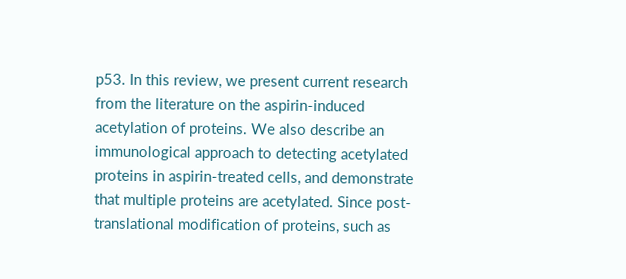p53. In this review, we present current research from the literature on the aspirin-induced acetylation of proteins. We also describe an immunological approach to detecting acetylated proteins in aspirin-treated cells, and demonstrate that multiple proteins are acetylated. Since post-translational modification of proteins, such as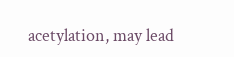acetylation, may lead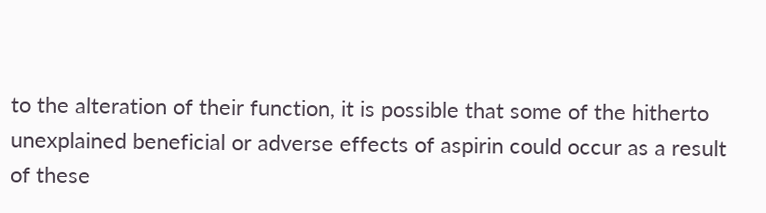to the alteration of their function, it is possible that some of the hitherto unexplained beneficial or adverse effects of aspirin could occur as a result of these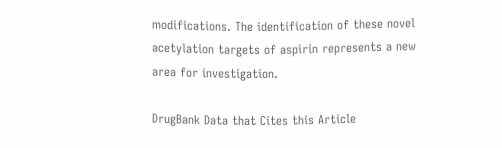modifications. The identification of these novel acetylation targets of aspirin represents a new area for investigation.

DrugBank Data that Cites this Article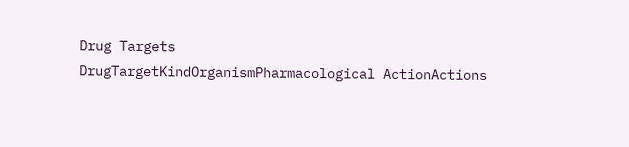Drug Targets
DrugTargetKindOrganismPharmacological ActionActions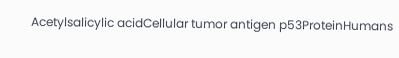Acetylsalicylic acidCellular tumor antigen p53ProteinHumans